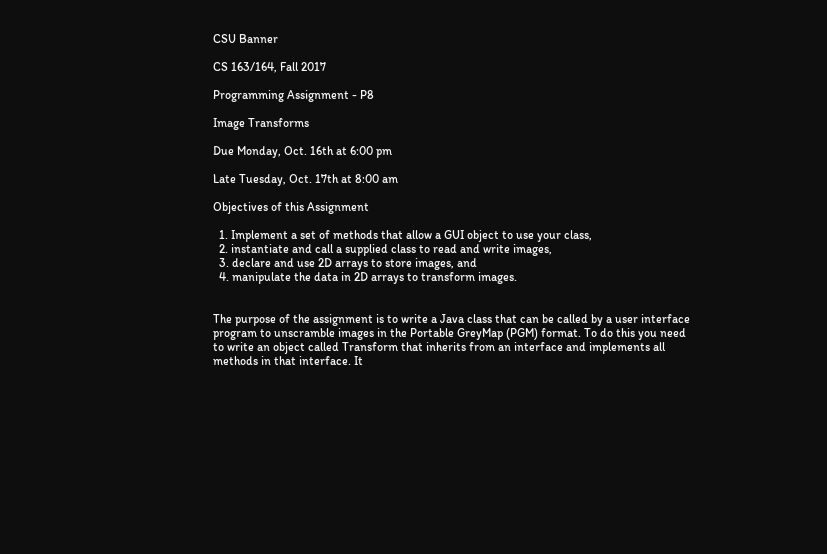CSU Banner

CS 163/164, Fall 2017

Programming Assignment - P8

Image Transforms

Due Monday, Oct. 16th at 6:00 pm

Late Tuesday, Oct. 17th at 8:00 am

Objectives of this Assignment

  1. Implement a set of methods that allow a GUI object to use your class,
  2. instantiate and call a supplied class to read and write images,
  3. declare and use 2D arrays to store images, and
  4. manipulate the data in 2D arrays to transform images.


The purpose of the assignment is to write a Java class that can be called by a user interface program to unscramble images in the Portable GreyMap (PGM) format. To do this you need to write an object called Transform that inherits from an interface and implements all methods in that interface. It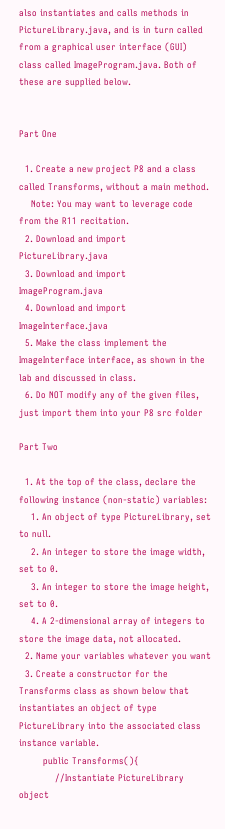also instantiates and calls methods in PictureLibrary.java, and is in turn called from a graphical user interface (GUI) class called ImageProgram.java. Both of these are supplied below.


Part One

  1. Create a new project P8 and a class called Transforms, without a main method.
    Note: You may want to leverage code from the R11 recitation.
  2. Download and import PictureLibrary.java
  3. Download and import ImageProgram.java
  4. Download and import ImageInterface.java
  5. Make the class implement the ImageInterface interface, as shown in the lab and discussed in class.
  6. Do NOT modify any of the given files, just import them into your P8 src folder

Part Two

  1. At the top of the class, declare the following instance (non-static) variables:
    1. An object of type PictureLibrary, set to null.
    2. An integer to store the image width, set to 0.
    3. An integer to store the image height, set to 0.
    4. A 2-dimensional array of integers to store the image data, not allocated.
  2. Name your variables whatever you want
  3. Create a constructor for the Transforms class as shown below that instantiates an object of type PictureLibrary into the associated class instance variable.
        public Transforms(){
            //Instantiate PictureLibrary object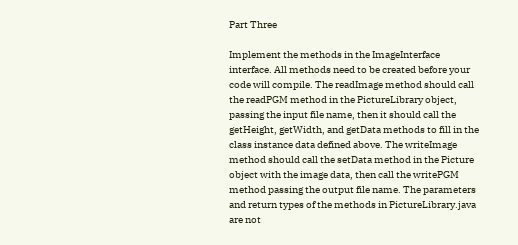Part Three

Implement the methods in the ImageInterface interface. All methods need to be created before your code will compile. The readImage method should call the readPGM method in the PictureLibrary object, passing the input file name, then it should call the getHeight, getWidth, and getData methods to fill in the class instance data defined above. The writeImage method should call the setData method in the Picture object with the image data, then call the writePGM method passing the output file name. The parameters and return types of the methods in PictureLibrary.java are not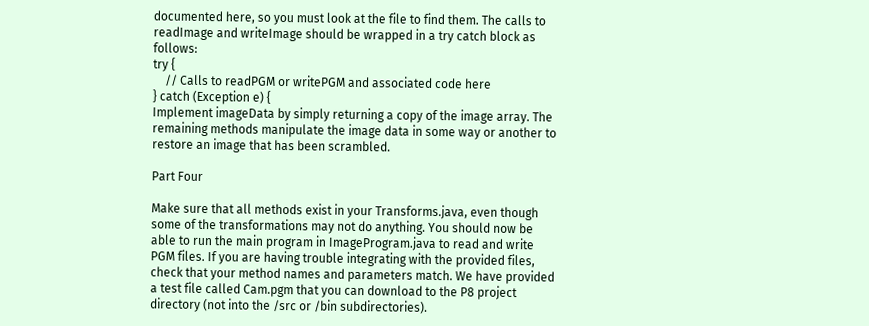documented here, so you must look at the file to find them. The calls to readImage and writeImage should be wrapped in a try catch block as follows:
try {
    // Calls to readPGM or writePGM and associated code here
} catch (Exception e) {
Implement imageData by simply returning a copy of the image array. The remaining methods manipulate the image data in some way or another to restore an image that has been scrambled.

Part Four

Make sure that all methods exist in your Transforms.java, even though some of the transformations may not do anything. You should now be able to run the main program in ImageProgram.java to read and write PGM files. If you are having trouble integrating with the provided files, check that your method names and parameters match. We have provided a test file called Cam.pgm that you can download to the P8 project directory (not into the /src or /bin subdirectories).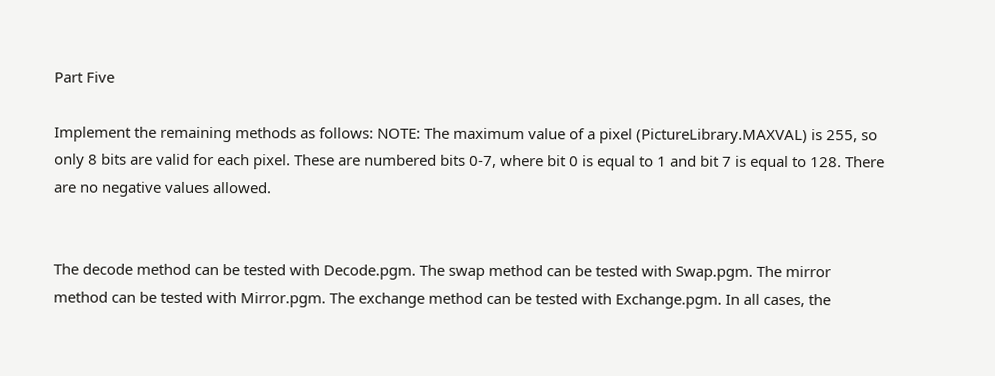Part Five

Implement the remaining methods as follows: NOTE: The maximum value of a pixel (PictureLibrary.MAXVAL) is 255, so only 8 bits are valid for each pixel. These are numbered bits 0-7, where bit 0 is equal to 1 and bit 7 is equal to 128. There are no negative values allowed.


The decode method can be tested with Decode.pgm. The swap method can be tested with Swap.pgm. The mirror method can be tested with Mirror.pgm. The exchange method can be tested with Exchange.pgm. In all cases, the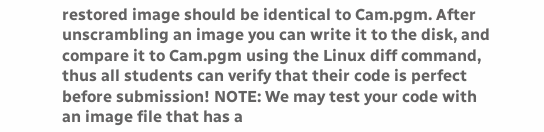restored image should be identical to Cam.pgm. After unscrambling an image you can write it to the disk, and compare it to Cam.pgm using the Linux diff command, thus all students can verify that their code is perfect before submission! NOTE: We may test your code with an image file that has a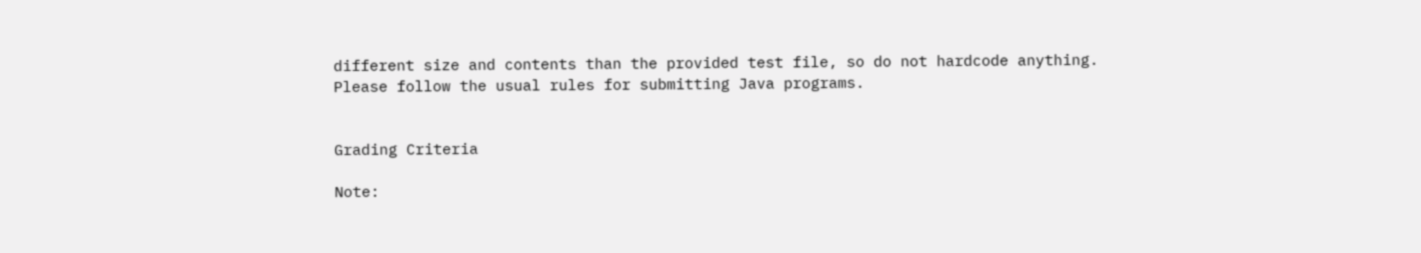different size and contents than the provided test file, so do not hardcode anything. Please follow the usual rules for submitting Java programs.


Grading Criteria

Note: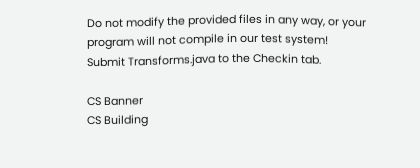Do not modify the provided files in any way, or your program will not compile in our test system!
Submit Transforms.java to the Checkin tab.

CS Banner
CS Building